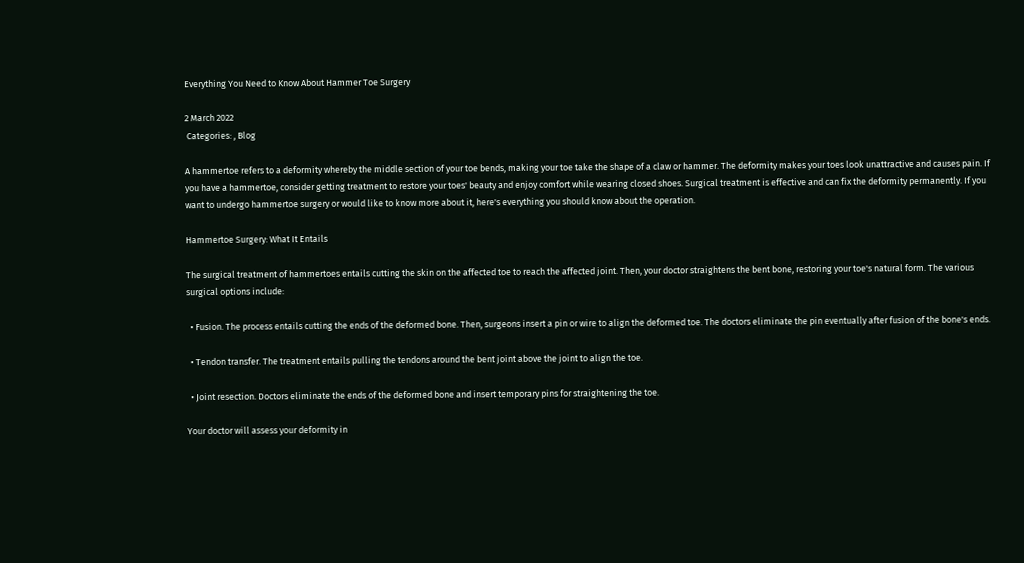Everything You Need to Know About Hammer Toe Surgery

2 March 2022
 Categories: , Blog

A hammertoe refers to a deformity whereby the middle section of your toe bends, making your toe take the shape of a claw or hammer. The deformity makes your toes look unattractive and causes pain. If you have a hammertoe, consider getting treatment to restore your toes' beauty and enjoy comfort while wearing closed shoes. Surgical treatment is effective and can fix the deformity permanently. If you want to undergo hammertoe surgery or would like to know more about it, here's everything you should know about the operation.

Hammertoe Surgery: What It Entails

The surgical treatment of hammertoes entails cutting the skin on the affected toe to reach the affected joint. Then, your doctor straightens the bent bone, restoring your toe's natural form. The various surgical options include:

  • Fusion. The process entails cutting the ends of the deformed bone. Then, surgeons insert a pin or wire to align the deformed toe. The doctors eliminate the pin eventually after fusion of the bone's ends.

  • Tendon transfer. The treatment entails pulling the tendons around the bent joint above the joint to align the toe.

  • Joint resection. Doctors eliminate the ends of the deformed bone and insert temporary pins for straightening the toe.

Your doctor will assess your deformity in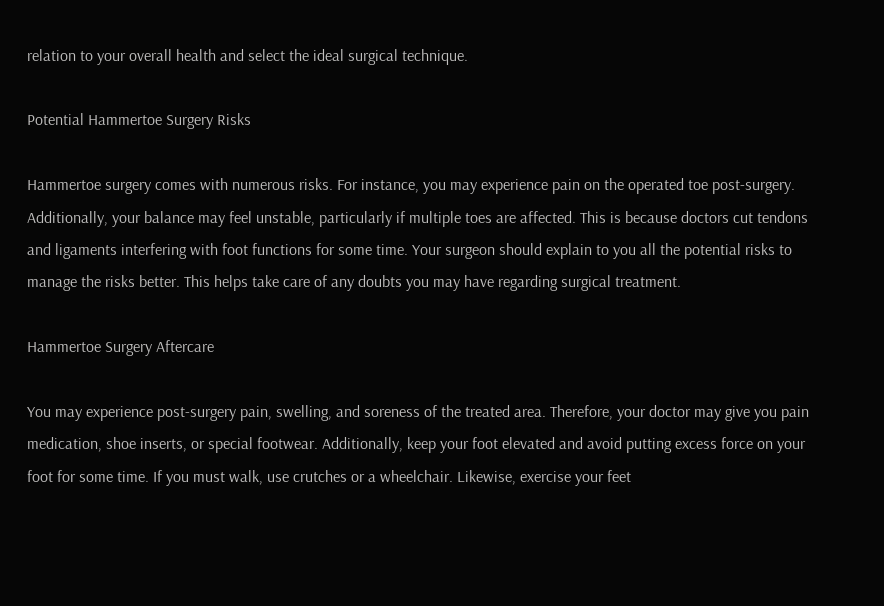relation to your overall health and select the ideal surgical technique.

Potential Hammertoe Surgery Risks

Hammertoe surgery comes with numerous risks. For instance, you may experience pain on the operated toe post-surgery. Additionally, your balance may feel unstable, particularly if multiple toes are affected. This is because doctors cut tendons and ligaments interfering with foot functions for some time. Your surgeon should explain to you all the potential risks to manage the risks better. This helps take care of any doubts you may have regarding surgical treatment.

Hammertoe Surgery Aftercare

You may experience post-surgery pain, swelling, and soreness of the treated area. Therefore, your doctor may give you pain medication, shoe inserts, or special footwear. Additionally, keep your foot elevated and avoid putting excess force on your foot for some time. If you must walk, use crutches or a wheelchair. Likewise, exercise your feet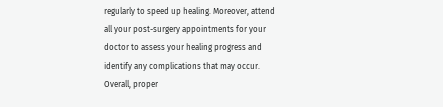regularly to speed up healing. Moreover, attend all your post-surgery appointments for your doctor to assess your healing progress and identify any complications that may occur. Overall, proper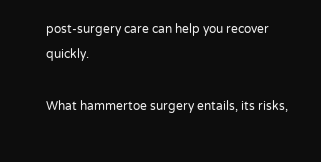post-surgery care can help you recover quickly.

What hammertoe surgery entails, its risks,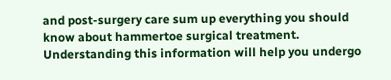and post-surgery care sum up everything you should know about hammertoe surgical treatment. Understanding this information will help you undergo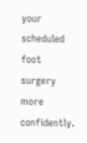your scheduled foot surgery more confidently.